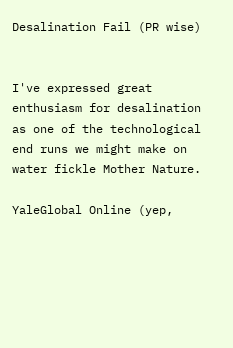Desalination Fail (PR wise)


I've expressed great enthusiasm for desalination as one of the technological end runs we might make on water fickle Mother Nature.

YaleGlobal Online (yep,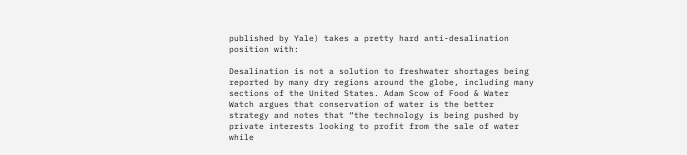published by Yale) takes a pretty hard anti-desalination position with:

Desalination is not a solution to freshwater shortages being reported by many dry regions around the globe, including many sections of the United States. Adam Scow of Food & Water Watch argues that conservation of water is the better strategy and notes that “the technology is being pushed by private interests looking to profit from the sale of water while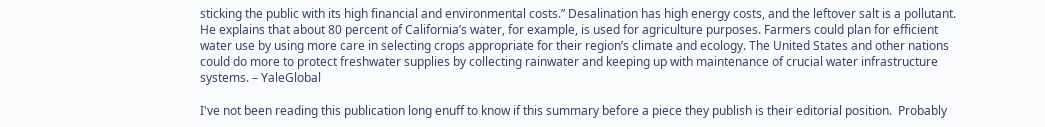sticking the public with its high financial and environmental costs.” Desalination has high energy costs, and the leftover salt is a pollutant. He explains that about 80 percent of California’s water, for example, is used for agriculture purposes. Farmers could plan for efficient water use by using more care in selecting crops appropriate for their region’s climate and ecology. The United States and other nations could do more to protect freshwater supplies by collecting rainwater and keeping up with maintenance of crucial water infrastructure systems. – YaleGlobal

I've not been reading this publication long enuff to know if this summary before a piece they publish is their editorial position.  Probably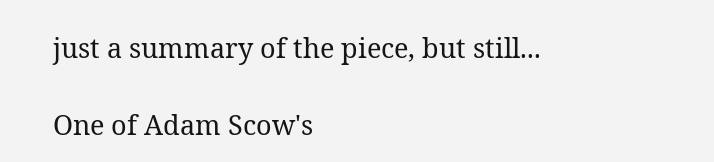just a summary of the piece, but still...

One of Adam Scow's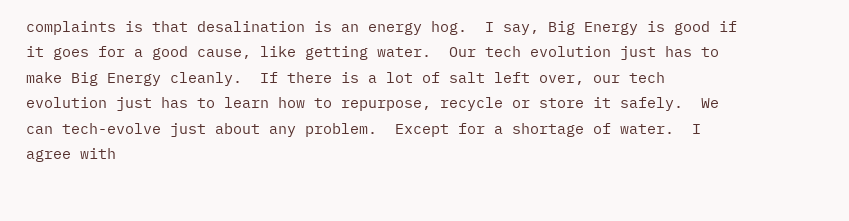complaints is that desalination is an energy hog.  I say, Big Energy is good if it goes for a good cause, like getting water.  Our tech evolution just has to make Big Energy cleanly.  If there is a lot of salt left over, our tech evolution just has to learn how to repurpose, recycle or store it safely.  We can tech-evolve just about any problem.  Except for a shortage of water.  I agree with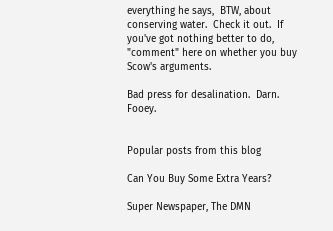everything he says,  BTW, about conserving water.  Check it out.  If you've got nothing better to do, "comment" here on whether you buy Scow's arguments.

Bad press for desalination.  Darn.  Fooey.


Popular posts from this blog

Can You Buy Some Extra Years?

Super Newspaper, The DMN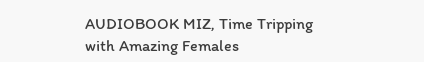AUDIOBOOK MIZ, Time Tripping with Amazing Females